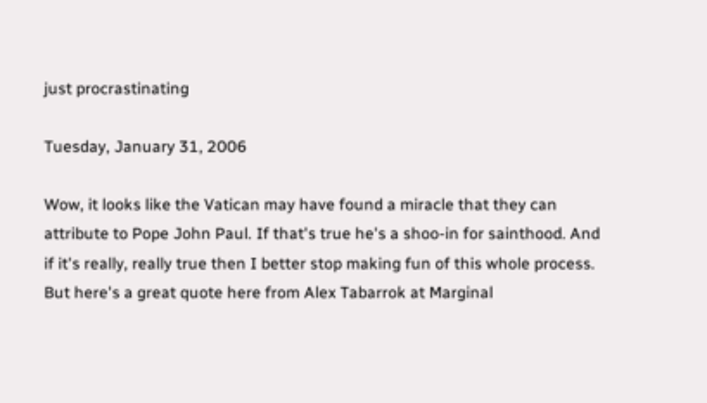just procrastinating

Tuesday, January 31, 2006

Wow, it looks like the Vatican may have found a miracle that they can attribute to Pope John Paul. If that's true he's a shoo-in for sainthood. And if it's really, really true then I better stop making fun of this whole process. But here's a great quote here from Alex Tabarrok at Marginal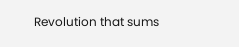Revolution that sums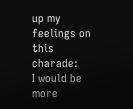up my feelings on this charade:
I would be more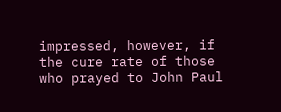impressed, however, if the cure rate of those who prayed to John Paul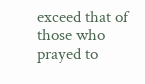exceed that of those who prayed to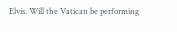Elvis. Will the Vatican be performing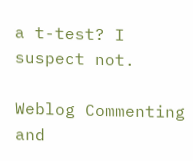a t-test? I suspect not.

Weblog Commenting and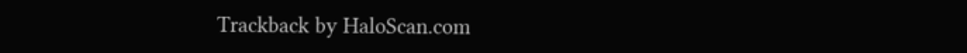Trackback by HaloScan.com